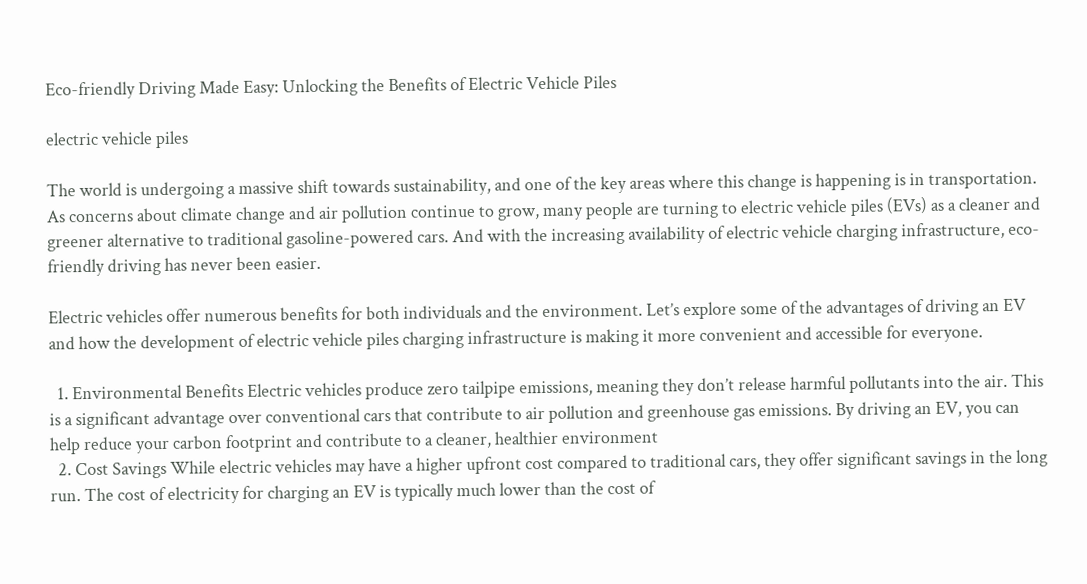Eco-friendly Driving Made Easy: Unlocking the Benefits of Electric Vehicle Piles

electric vehicle piles

The world is undergoing a massive shift towards sustainability, and one of the key areas where this change is happening is in transportation. As concerns about climate change and air pollution continue to grow, many people are turning to electric vehicle piles (EVs) as a cleaner and greener alternative to traditional gasoline-powered cars. And with the increasing availability of electric vehicle charging infrastructure, eco-friendly driving has never been easier.

Electric vehicles offer numerous benefits for both individuals and the environment. Let’s explore some of the advantages of driving an EV and how the development of electric vehicle piles charging infrastructure is making it more convenient and accessible for everyone.

  1. Environmental Benefits Electric vehicles produce zero tailpipe emissions, meaning they don’t release harmful pollutants into the air. This is a significant advantage over conventional cars that contribute to air pollution and greenhouse gas emissions. By driving an EV, you can help reduce your carbon footprint and contribute to a cleaner, healthier environment
  2. Cost Savings While electric vehicles may have a higher upfront cost compared to traditional cars, they offer significant savings in the long run. The cost of electricity for charging an EV is typically much lower than the cost of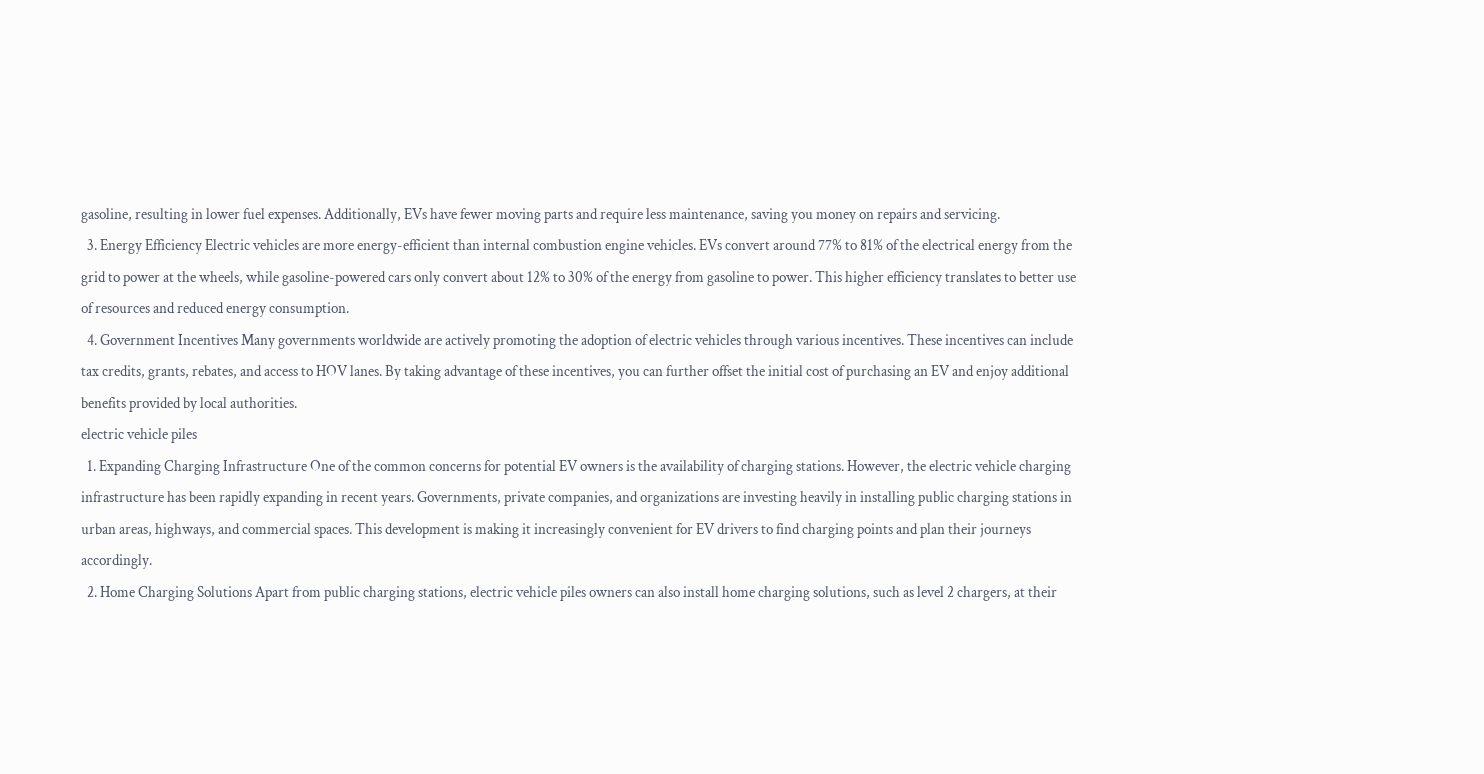gasoline, resulting in lower fuel expenses. Additionally, EVs have fewer moving parts and require less maintenance, saving you money on repairs and servicing.
  3. Energy Efficiency Electric vehicles are more energy-efficient than internal combustion engine vehicles. EVs convert around 77% to 81% of the electrical energy from the grid to power at the wheels, while gasoline-powered cars only convert about 12% to 30% of the energy from gasoline to power. This higher efficiency translates to better use of resources and reduced energy consumption.
  4. Government Incentives Many governments worldwide are actively promoting the adoption of electric vehicles through various incentives. These incentives can include tax credits, grants, rebates, and access to HOV lanes. By taking advantage of these incentives, you can further offset the initial cost of purchasing an EV and enjoy additional benefits provided by local authorities.
electric vehicle piles
  1. Expanding Charging Infrastructure One of the common concerns for potential EV owners is the availability of charging stations. However, the electric vehicle charging infrastructure has been rapidly expanding in recent years. Governments, private companies, and organizations are investing heavily in installing public charging stations in urban areas, highways, and commercial spaces. This development is making it increasingly convenient for EV drivers to find charging points and plan their journeys accordingly.
  2. Home Charging Solutions Apart from public charging stations, electric vehicle piles owners can also install home charging solutions, such as level 2 chargers, at their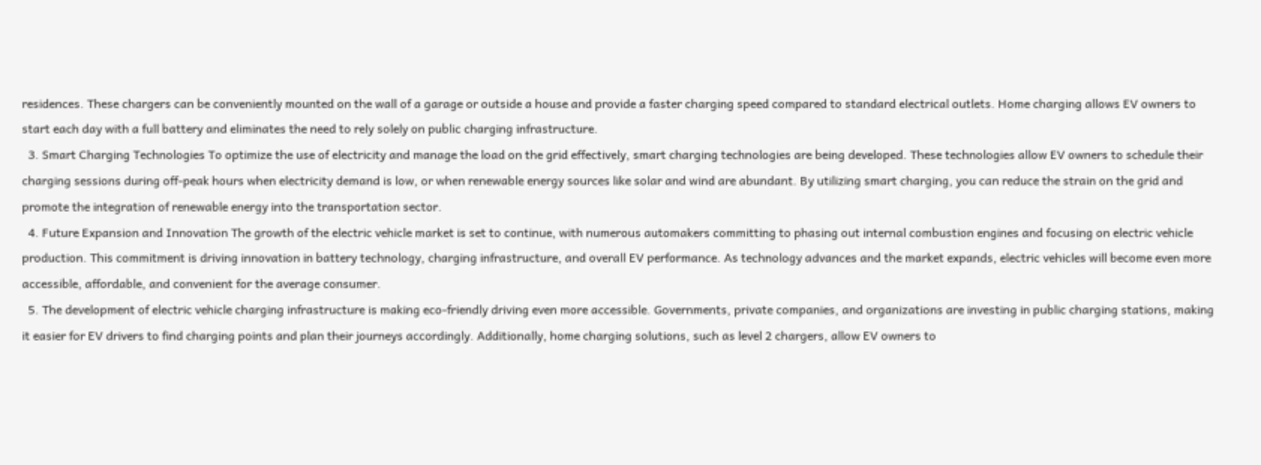residences. These chargers can be conveniently mounted on the wall of a garage or outside a house and provide a faster charging speed compared to standard electrical outlets. Home charging allows EV owners to start each day with a full battery and eliminates the need to rely solely on public charging infrastructure.
  3. Smart Charging Technologies To optimize the use of electricity and manage the load on the grid effectively, smart charging technologies are being developed. These technologies allow EV owners to schedule their charging sessions during off-peak hours when electricity demand is low, or when renewable energy sources like solar and wind are abundant. By utilizing smart charging, you can reduce the strain on the grid and promote the integration of renewable energy into the transportation sector.
  4. Future Expansion and Innovation The growth of the electric vehicle market is set to continue, with numerous automakers committing to phasing out internal combustion engines and focusing on electric vehicle production. This commitment is driving innovation in battery technology, charging infrastructure, and overall EV performance. As technology advances and the market expands, electric vehicles will become even more accessible, affordable, and convenient for the average consumer.
  5. The development of electric vehicle charging infrastructure is making eco-friendly driving even more accessible. Governments, private companies, and organizations are investing in public charging stations, making it easier for EV drivers to find charging points and plan their journeys accordingly. Additionally, home charging solutions, such as level 2 chargers, allow EV owners to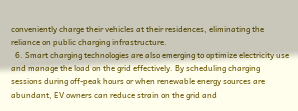conveniently charge their vehicles at their residences, eliminating the reliance on public charging infrastructure.
  6. Smart charging technologies are also emerging to optimize electricity use and manage the load on the grid effectively. By scheduling charging sessions during off-peak hours or when renewable energy sources are abundant, EV owners can reduce strain on the grid and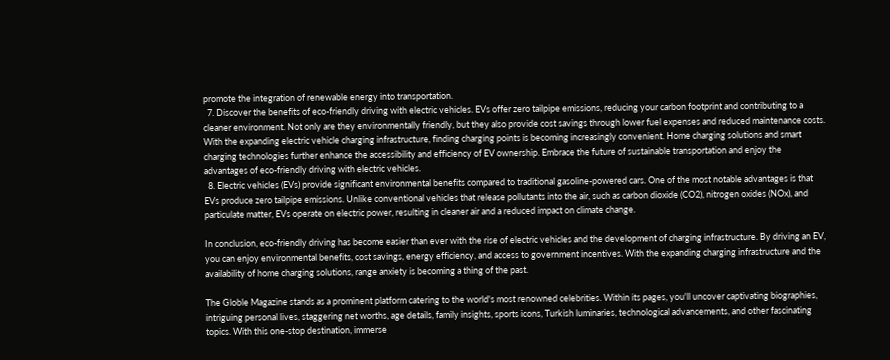promote the integration of renewable energy into transportation.
  7. Discover the benefits of eco-friendly driving with electric vehicles. EVs offer zero tailpipe emissions, reducing your carbon footprint and contributing to a cleaner environment. Not only are they environmentally friendly, but they also provide cost savings through lower fuel expenses and reduced maintenance costs. With the expanding electric vehicle charging infrastructure, finding charging points is becoming increasingly convenient. Home charging solutions and smart charging technologies further enhance the accessibility and efficiency of EV ownership. Embrace the future of sustainable transportation and enjoy the advantages of eco-friendly driving with electric vehicles.
  8. Electric vehicles (EVs) provide significant environmental benefits compared to traditional gasoline-powered cars. One of the most notable advantages is that EVs produce zero tailpipe emissions. Unlike conventional vehicles that release pollutants into the air, such as carbon dioxide (CO2), nitrogen oxides (NOx), and particulate matter, EVs operate on electric power, resulting in cleaner air and a reduced impact on climate change.

In conclusion, eco-friendly driving has become easier than ever with the rise of electric vehicles and the development of charging infrastructure. By driving an EV, you can enjoy environmental benefits, cost savings, energy efficiency, and access to government incentives. With the expanding charging infrastructure and the availability of home charging solutions, range anxiety is becoming a thing of the past.

The Globle Magazine stands as a prominent platform catering to the world's most renowned celebrities. Within its pages, you'll uncover captivating biographies, intriguing personal lives, staggering net worths, age details, family insights, sports icons, Turkish luminaries, technological advancements, and other fascinating topics. With this one-stop destination, immerse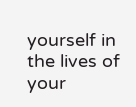yourself in the lives of your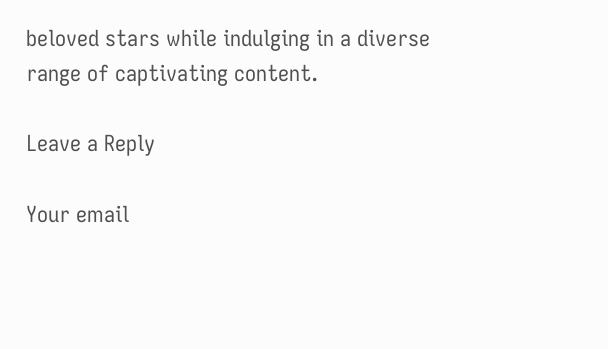beloved stars while indulging in a diverse range of captivating content.

Leave a Reply

Your email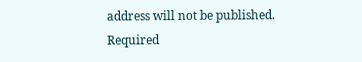address will not be published. Required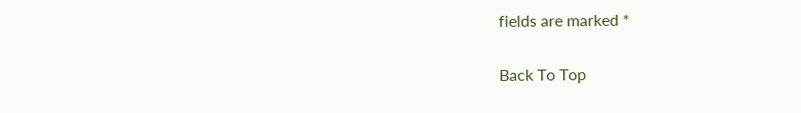fields are marked *

Back To Top